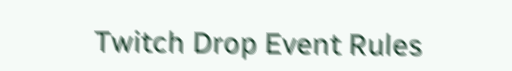Twitch Drop Event Rules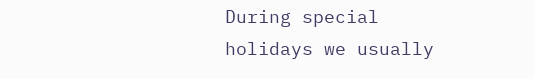During special holidays we usually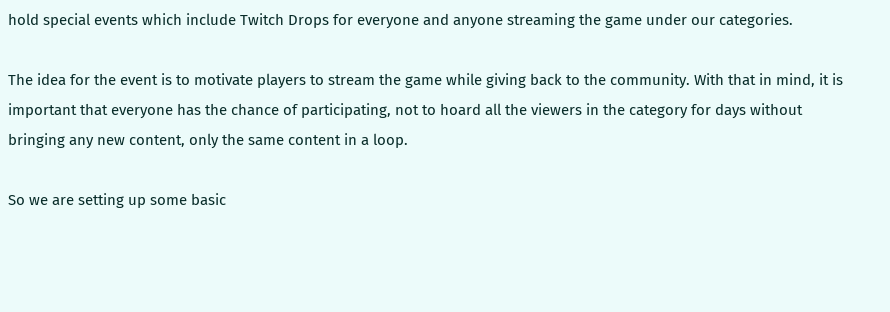hold special events which include Twitch Drops for everyone and anyone streaming the game under our categories.

The idea for the event is to motivate players to stream the game while giving back to the community. With that in mind, it is important that everyone has the chance of participating, not to hoard all the viewers in the category for days without bringing any new content, only the same content in a loop.

So we are setting up some basic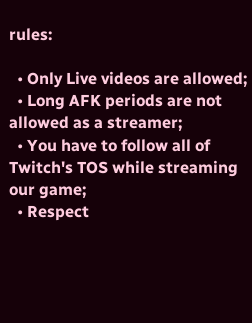rules:

  • Only Live videos are allowed;
  • Long AFK periods are not allowed as a streamer;
  • You have to follow all of Twitch's TOS while streaming our game;
  • Respect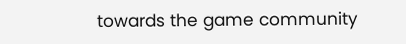towards the game community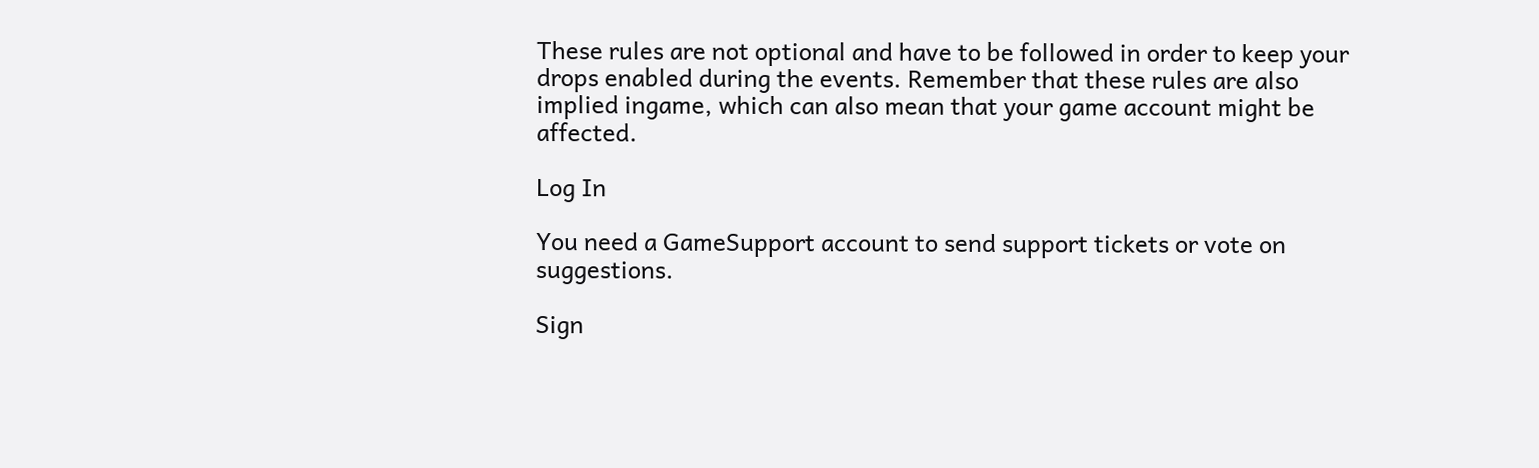These rules are not optional and have to be followed in order to keep your drops enabled during the events. Remember that these rules are also implied ingame, which can also mean that your game account might be affected.

Log In

You need a GameSupport account to send support tickets or vote on suggestions.

Sign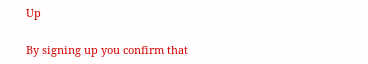Up

By signing up you confirm that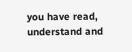you have read, understand and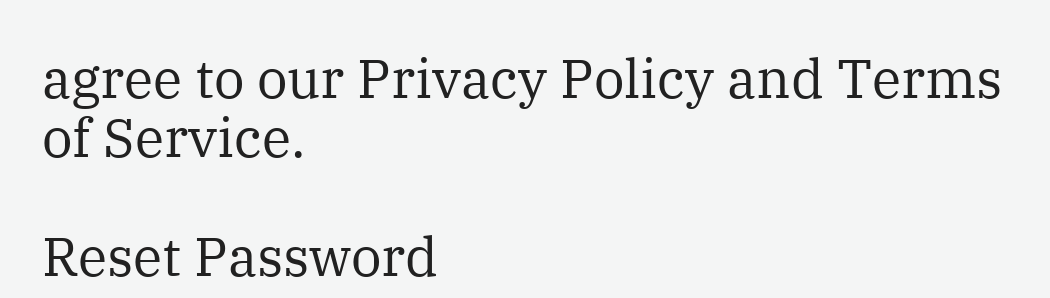agree to our Privacy Policy and Terms of Service.

Reset Password